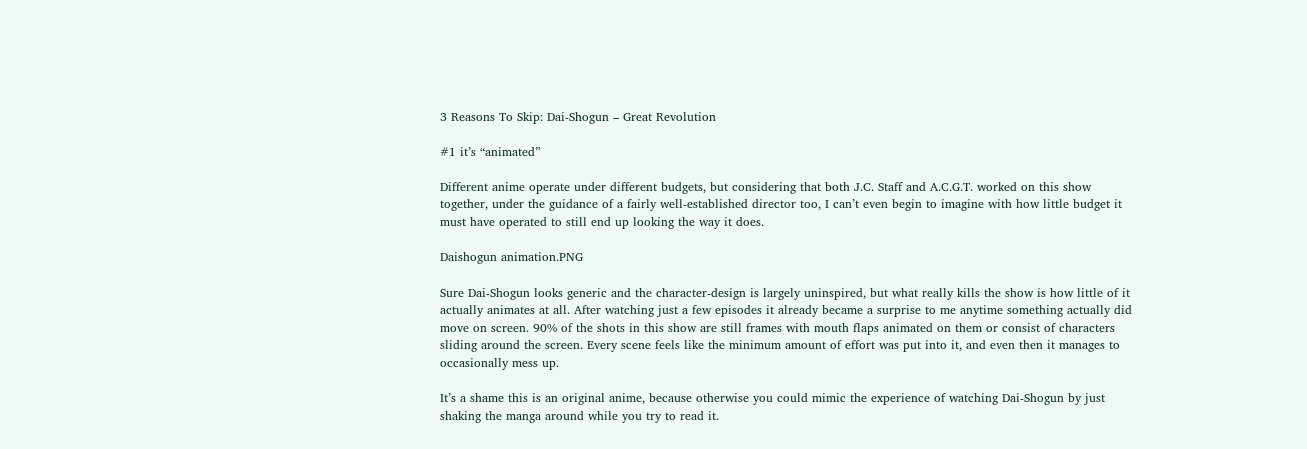3 Reasons To Skip: Dai-Shogun – Great Revolution

#1 it’s “animated”

Different anime operate under different budgets, but considering that both J.C. Staff and A.C.G.T. worked on this show together, under the guidance of a fairly well-established director too, I can’t even begin to imagine with how little budget it must have operated to still end up looking the way it does.

Daishogun animation.PNG

Sure Dai-Shogun looks generic and the character-design is largely uninspired, but what really kills the show is how little of it actually animates at all. After watching just a few episodes it already became a surprise to me anytime something actually did move on screen. 90% of the shots in this show are still frames with mouth flaps animated on them or consist of characters sliding around the screen. Every scene feels like the minimum amount of effort was put into it, and even then it manages to occasionally mess up.

It’s a shame this is an original anime, because otherwise you could mimic the experience of watching Dai-Shogun by just shaking the manga around while you try to read it.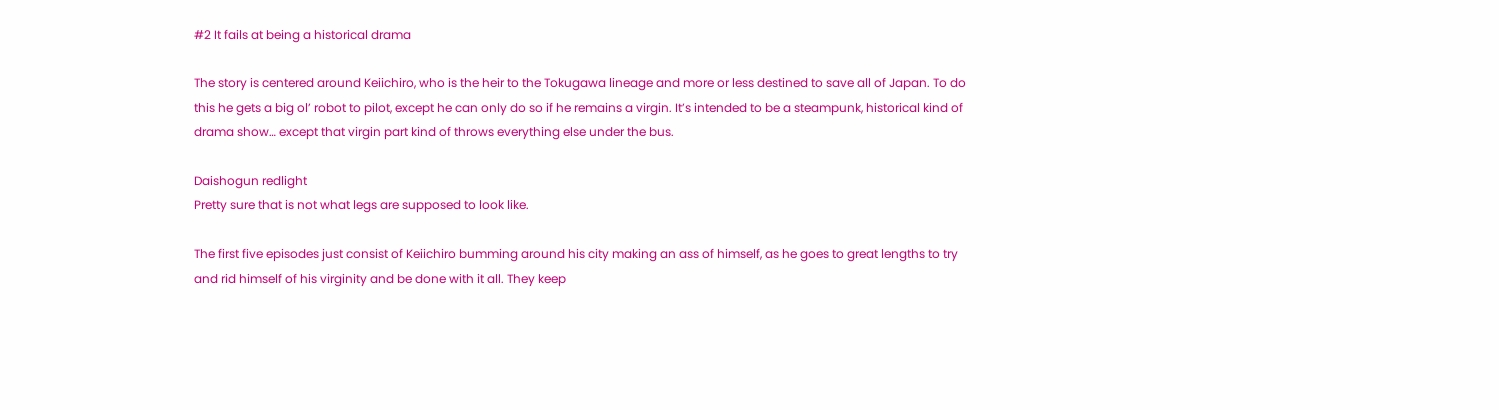#2 It fails at being a historical drama

The story is centered around Keiichiro, who is the heir to the Tokugawa lineage and more or less destined to save all of Japan. To do this he gets a big ol’ robot to pilot, except he can only do so if he remains a virgin. It’s intended to be a steampunk, historical kind of drama show… except that virgin part kind of throws everything else under the bus.

Daishogun redlight
Pretty sure that is not what legs are supposed to look like.

The first five episodes just consist of Keiichiro bumming around his city making an ass of himself, as he goes to great lengths to try and rid himself of his virginity and be done with it all. They keep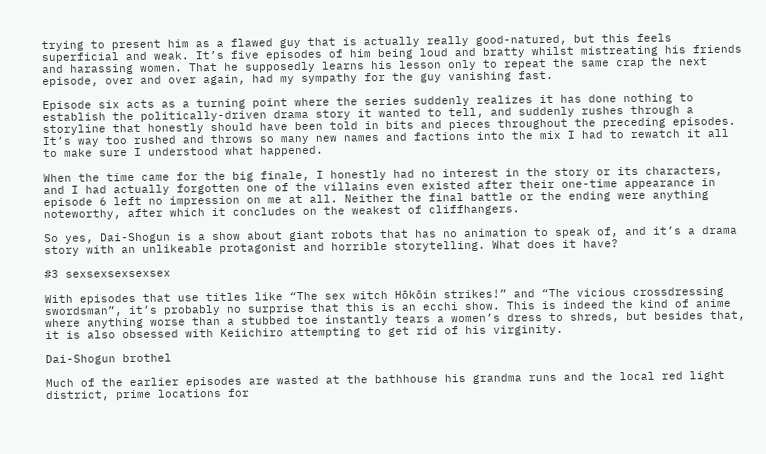trying to present him as a flawed guy that is actually really good-natured, but this feels superficial and weak. It’s five episodes of him being loud and bratty whilst mistreating his friends and harassing women. That he supposedly learns his lesson only to repeat the same crap the next episode, over and over again, had my sympathy for the guy vanishing fast.

Episode six acts as a turning point where the series suddenly realizes it has done nothing to establish the politically-driven drama story it wanted to tell, and suddenly rushes through a storyline that honestly should have been told in bits and pieces throughout the preceding episodes. It’s way too rushed and throws so many new names and factions into the mix I had to rewatch it all to make sure I understood what happened.

When the time came for the big finale, I honestly had no interest in the story or its characters, and I had actually forgotten one of the villains even existed after their one-time appearance in episode 6 left no impression on me at all. Neither the final battle or the ending were anything noteworthy, after which it concludes on the weakest of cliffhangers.

So yes, Dai-Shogun is a show about giant robots that has no animation to speak of, and it’s a drama story with an unlikeable protagonist and horrible storytelling. What does it have?

#3 sexsexsexsexsex

With episodes that use titles like “The sex witch Hōkōin strikes!” and “The vicious crossdressing swordsman”, it’s probably no surprise that this is an ecchi show. This is indeed the kind of anime where anything worse than a stubbed toe instantly tears a women’s dress to shreds, but besides that, it is also obsessed with Keiichiro attempting to get rid of his virginity.

Dai-Shogun brothel

Much of the earlier episodes are wasted at the bathhouse his grandma runs and the local red light district, prime locations for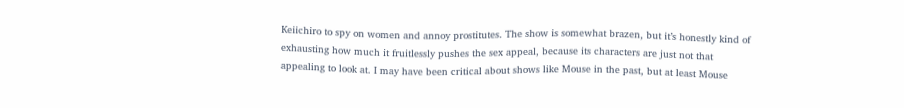Keiichiro to spy on women and annoy prostitutes. The show is somewhat brazen, but it’s honestly kind of exhausting how much it fruitlessly pushes the sex appeal, because its characters are just not that appealing to look at. I may have been critical about shows like Mouse in the past, but at least Mouse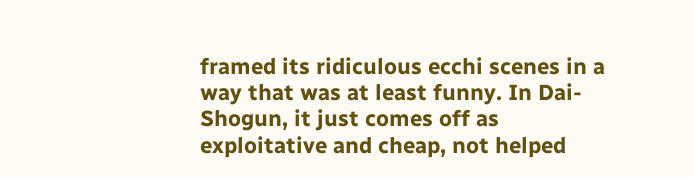framed its ridiculous ecchi scenes in a way that was at least funny. In Dai-Shogun, it just comes off as exploitative and cheap, not helped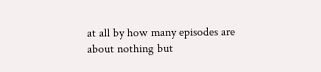at all by how many episodes are about nothing but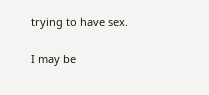trying to have sex.

I may be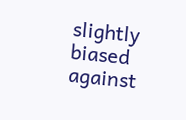slightly biased against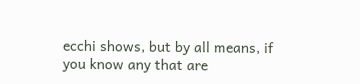ecchi shows, but by all means, if you know any that are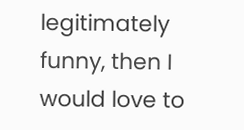legitimately funny, then I would love to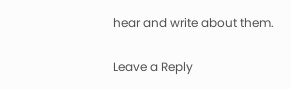hear and write about them.

Leave a Reply